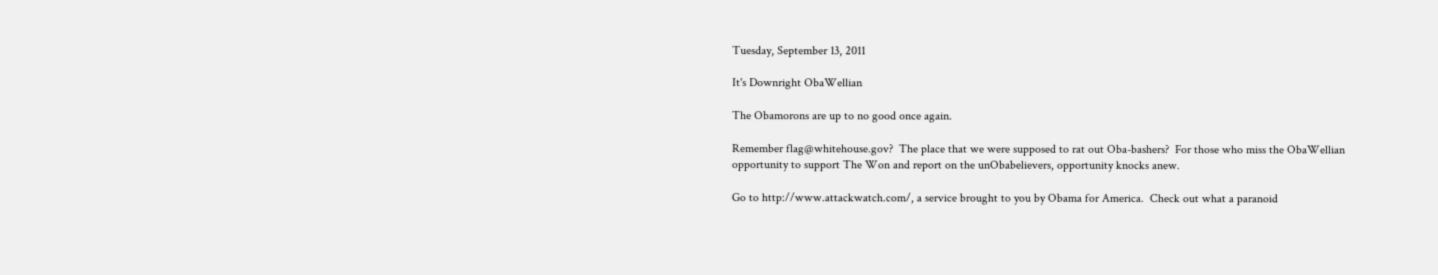Tuesday, September 13, 2011

It's Downright ObaWellian

The Obamorons are up to no good once again.

Remember flag@whitehouse.gov?  The place that we were supposed to rat out Oba-bashers?  For those who miss the ObaWellian opportunity to support The Won and report on the unObabelievers, opportunity knocks anew.

Go to http://www.attackwatch.com/, a service brought to you by Obama for America.  Check out what a paranoid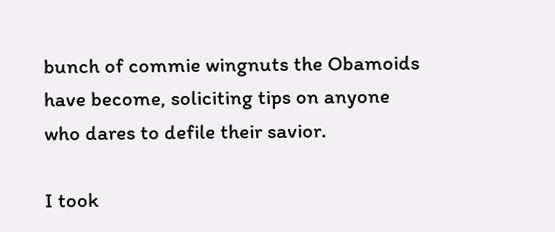bunch of commie wingnuts the Obamoids have become, soliciting tips on anyone who dares to defile their savior.

I took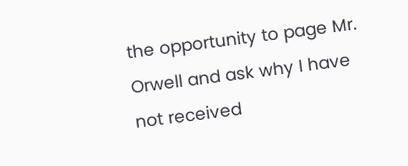the opportunity to page Mr. Orwell and ask why I have not received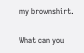my brownshirt.

What can you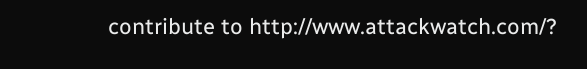contribute to http://www.attackwatch.com/?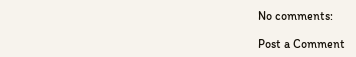No comments:

Post a Comment